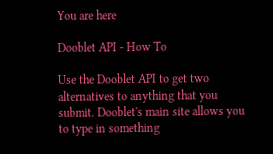You are here

Dooblet API - How To

Use the Dooblet API to get two alternatives to anything that you submit. Dooblet's main site allows you to type in something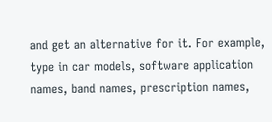and get an alternative for it. For example, type in car models, software application names, band names, prescription names,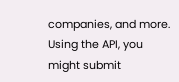companies, and more. Using the API, you might submit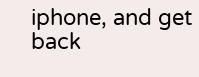iphone, and get back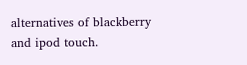alternatives of blackberry and ipod touch.